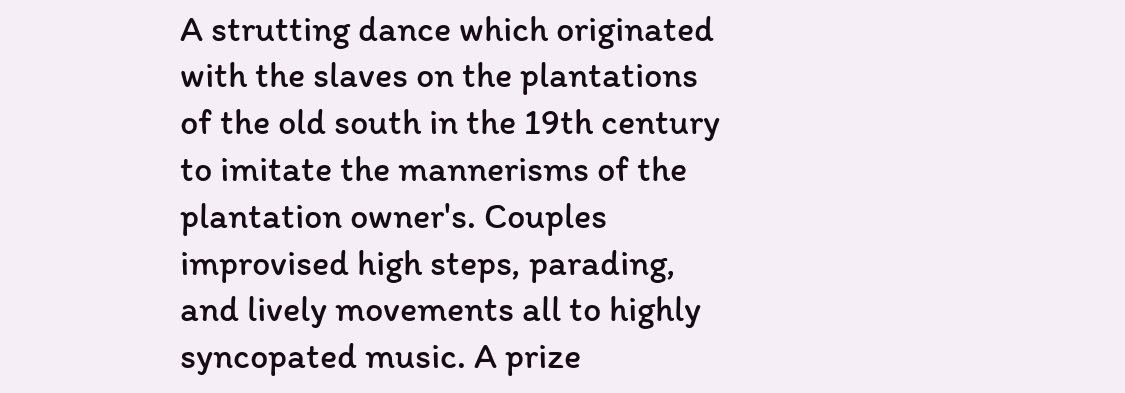A strutting dance which originated with the slaves on the plantations of the old south in the 19th century to imitate the mannerisms of the plantation owner's. Couples improvised high steps, parading, and lively movements all to highly syncopated music. A prize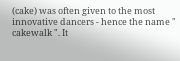(cake) was often given to the most innovative dancers - hence the name " cakewalk ". It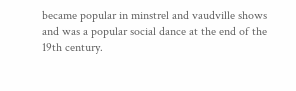became popular in minstrel and vaudville shows and was a popular social dance at the end of the 19th century.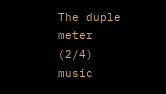The duple meter (2/4) music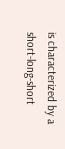is characterized by a short-long-short